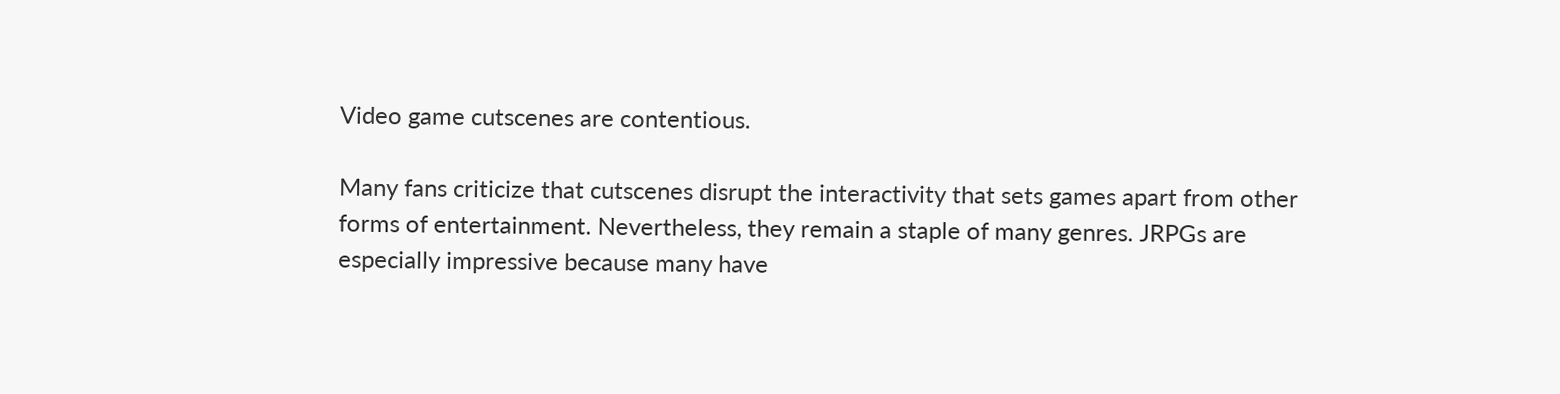Video game cutscenes are contentious.

Many fans criticize that cutscenes disrupt the interactivity that sets games apart from other forms of entertainment. Nevertheless, they remain a staple of many genres. JRPGs are especially impressive because many have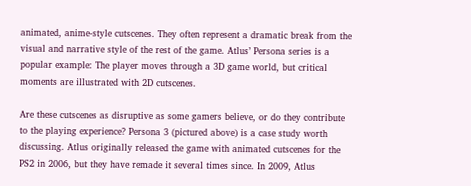animated, anime-style cutscenes. They often represent a dramatic break from the visual and narrative style of the rest of the game. Atlus’ Persona series is a popular example: The player moves through a 3D game world, but critical moments are illustrated with 2D cutscenes.

Are these cutscenes as disruptive as some gamers believe, or do they contribute to the playing experience? Persona 3 (pictured above) is a case study worth discussing. Atlus originally released the game with animated cutscenes for the PS2 in 2006, but they have remade it several times since. In 2009, Atlus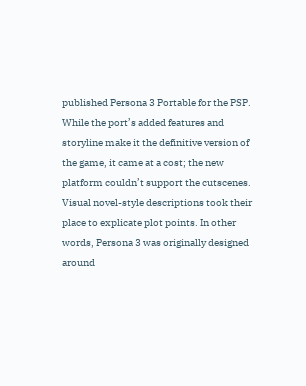published Persona 3 Portable for the PSP. While the port’s added features and storyline make it the definitive version of the game, it came at a cost; the new platform couldn’t support the cutscenes. Visual novel-style descriptions took their place to explicate plot points. In other words, Persona 3 was originally designed around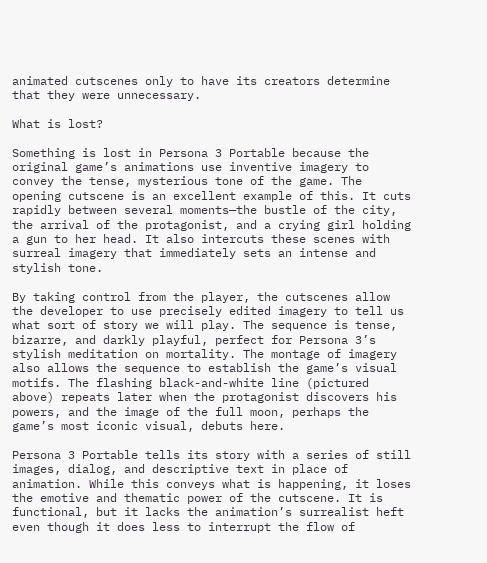animated cutscenes only to have its creators determine that they were unnecessary.

What is lost?

Something is lost in Persona 3 Portable because the original game’s animations use inventive imagery to convey the tense, mysterious tone of the game. The opening cutscene is an excellent example of this. It cuts rapidly between several moments—the bustle of the city, the arrival of the protagonist, and a crying girl holding a gun to her head. It also intercuts these scenes with surreal imagery that immediately sets an intense and stylish tone.

By taking control from the player, the cutscenes allow the developer to use precisely edited imagery to tell us what sort of story we will play. The sequence is tense, bizarre, and darkly playful, perfect for Persona 3’s stylish meditation on mortality. The montage of imagery also allows the sequence to establish the game’s visual motifs. The flashing black-and-white line (pictured above) repeats later when the protagonist discovers his powers, and the image of the full moon, perhaps the game’s most iconic visual, debuts here.

Persona 3 Portable tells its story with a series of still images, dialog, and descriptive text in place of animation. While this conveys what is happening, it loses the emotive and thematic power of the cutscene. It is functional, but it lacks the animation’s surrealist heft even though it does less to interrupt the flow of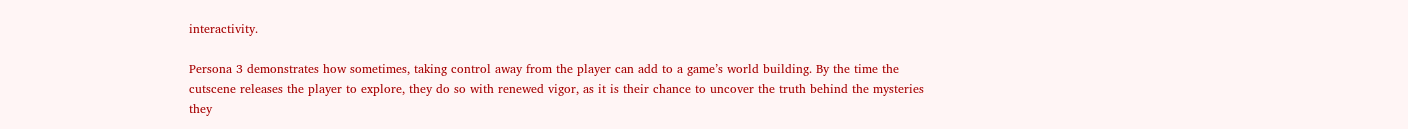interactivity.

Persona 3 demonstrates how sometimes, taking control away from the player can add to a game’s world building. By the time the cutscene releases the player to explore, they do so with renewed vigor, as it is their chance to uncover the truth behind the mysteries they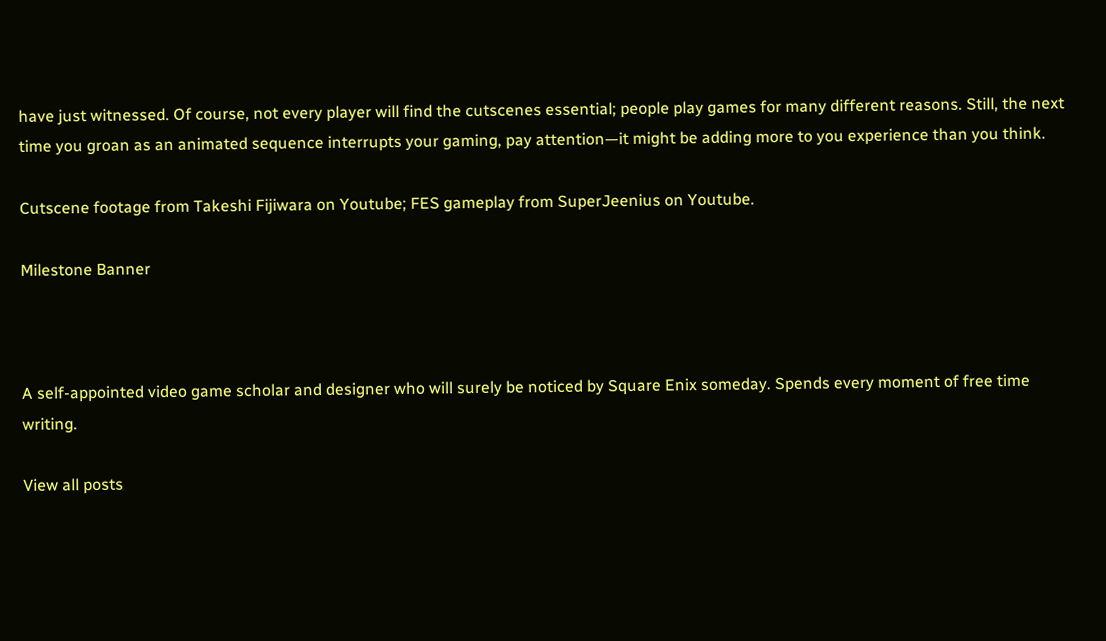have just witnessed. Of course, not every player will find the cutscenes essential; people play games for many different reasons. Still, the next time you groan as an animated sequence interrupts your gaming, pay attention—it might be adding more to you experience than you think.

Cutscene footage from Takeshi Fijiwara on Youtube; FES gameplay from SuperJeenius on Youtube.

Milestone Banner



A self-appointed video game scholar and designer who will surely be noticed by Square Enix someday. Spends every moment of free time writing.

View all posts